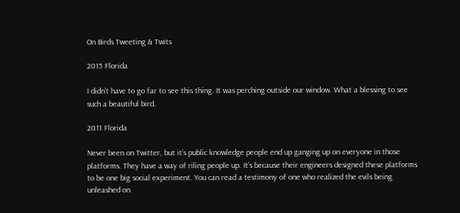On Birds Tweeting & Twits

2015 Florida

I didn’t have to go far to see this thing. It was perching outside our window. What a blessing to see such a beautiful bird.

2011 Florida

Never been on Twitter, but it’s public knowledge people end up ganging up on everyone in those platforms. They have a way of riling people up. It’s because their engineers designed these platforms to be one big social experiment. You can read a testimony of one who realized the evils being unleashed on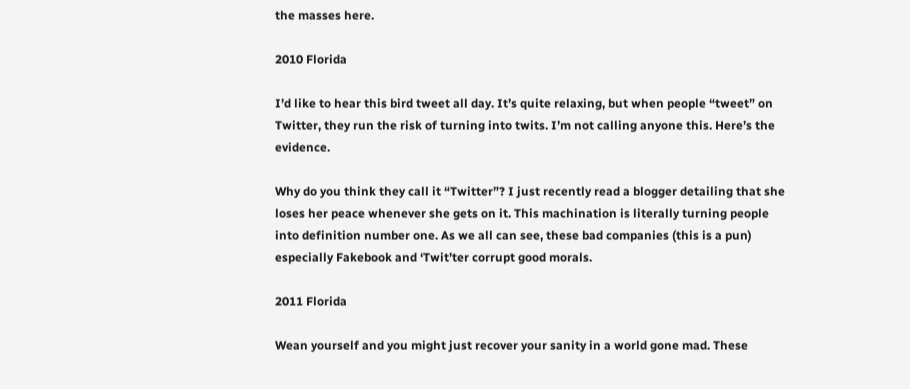the masses here.

2010 Florida

I’d like to hear this bird tweet all day. It’s quite relaxing, but when people “tweet” on Twitter, they run the risk of turning into twits. I’m not calling anyone this. Here’s the evidence.

Why do you think they call it “Twitter”? I just recently read a blogger detailing that she loses her peace whenever she gets on it. This machination is literally turning people into definition number one. As we all can see, these bad companies (this is a pun) especially Fakebook and ‘Twit’ter corrupt good morals.

2011 Florida

Wean yourself and you might just recover your sanity in a world gone mad. These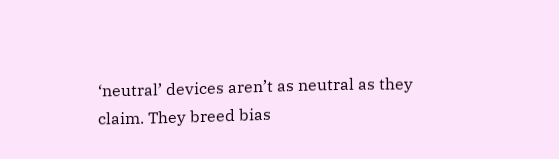‘neutral’ devices aren’t as neutral as they claim. They breed bias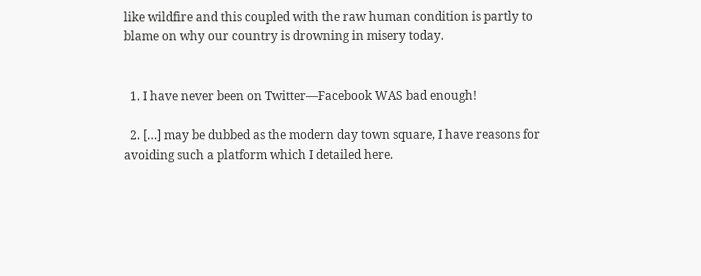like wildfire and this coupled with the raw human condition is partly to blame on why our country is drowning in misery today.


  1. I have never been on Twitter—Facebook WAS bad enough!

  2. […] may be dubbed as the modern day town square, I have reasons for avoiding such a platform which I detailed here.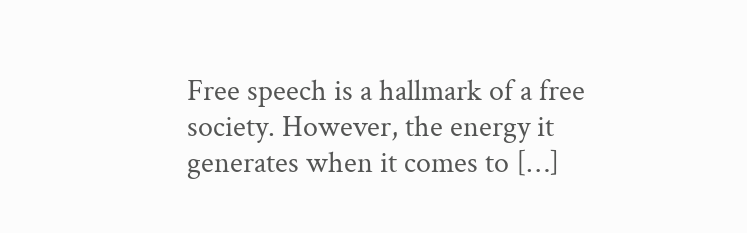Free speech is a hallmark of a free society. However, the energy it generates when it comes to […]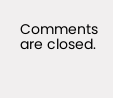Comments are closed.